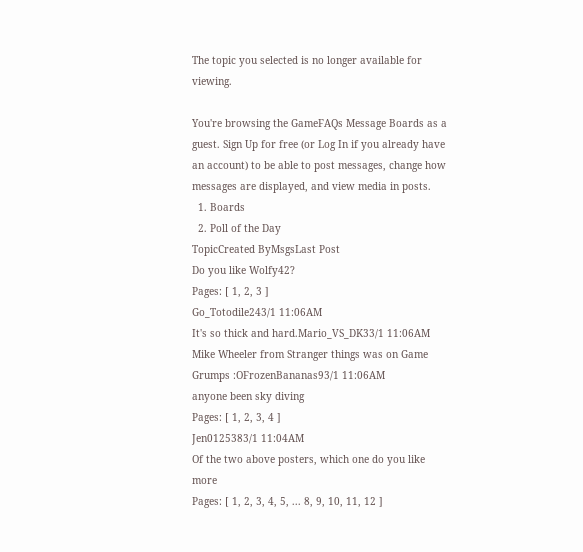The topic you selected is no longer available for viewing.

You're browsing the GameFAQs Message Boards as a guest. Sign Up for free (or Log In if you already have an account) to be able to post messages, change how messages are displayed, and view media in posts.
  1. Boards
  2. Poll of the Day
TopicCreated ByMsgsLast Post
Do you like Wolfy42?
Pages: [ 1, 2, 3 ]
Go_Totodile243/1 11:06AM
It's so thick and hard.Mario_VS_DK33/1 11:06AM
Mike Wheeler from Stranger things was on Game Grumps :OFrozenBananas93/1 11:06AM
anyone been sky diving
Pages: [ 1, 2, 3, 4 ]
Jen0125383/1 11:04AM
Of the two above posters, which one do you like more
Pages: [ 1, 2, 3, 4, 5, ... 8, 9, 10, 11, 12 ]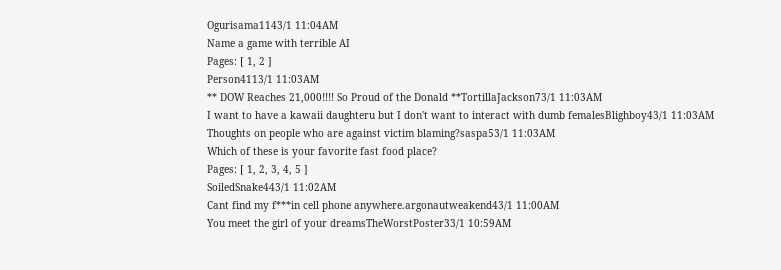Ogurisama1143/1 11:04AM
Name a game with terrible AI
Pages: [ 1, 2 ]
Person4113/1 11:03AM
** DOW Reaches 21,000!!!! So Proud of the Donald **TortillaJackson73/1 11:03AM
I want to have a kawaii daughteru but I don't want to interact with dumb femalesBlighboy43/1 11:03AM
Thoughts on people who are against victim blaming?saspa53/1 11:03AM
Which of these is your favorite fast food place?
Pages: [ 1, 2, 3, 4, 5 ]
SoiledSnake443/1 11:02AM
Cant find my f***in cell phone anywhere.argonautweakend43/1 11:00AM
You meet the girl of your dreamsTheWorstPoster33/1 10:59AM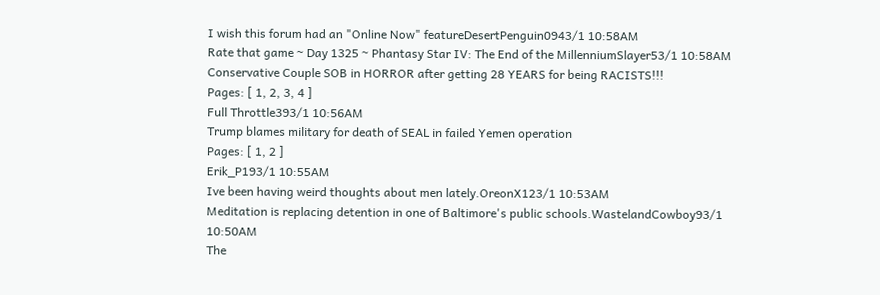I wish this forum had an "Online Now" featureDesertPenguin0943/1 10:58AM
Rate that game ~ Day 1325 ~ Phantasy Star IV: The End of the MillenniumSlayer53/1 10:58AM
Conservative Couple SOB in HORROR after getting 28 YEARS for being RACISTS!!!
Pages: [ 1, 2, 3, 4 ]
Full Throttle393/1 10:56AM
Trump blames military for death of SEAL in failed Yemen operation
Pages: [ 1, 2 ]
Erik_P193/1 10:55AM
Ive been having weird thoughts about men lately.OreonX123/1 10:53AM
Meditation is replacing detention in one of Baltimore's public schools.WastelandCowboy93/1 10:50AM
The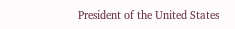President of the United States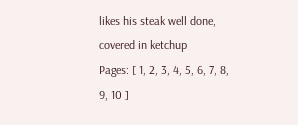likes his steak well done, covered in ketchup
Pages: [ 1, 2, 3, 4, 5, 6, 7, 8, 9, 10 ]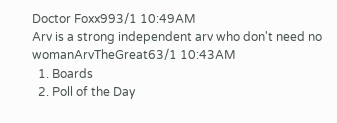Doctor Foxx993/1 10:49AM
Arv is a strong independent arv who don't need no womanArvTheGreat63/1 10:43AM
  1. Boards
  2. Poll of the Day